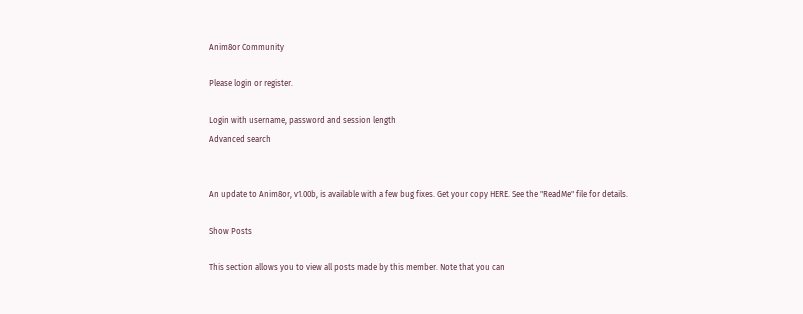Anim8or Community

Please login or register.

Login with username, password and session length
Advanced search


An update to Anim8or, v1.00b, is available with a few bug fixes. Get your copy HERE. See the "ReadMe" file for details.

Show Posts

This section allows you to view all posts made by this member. Note that you can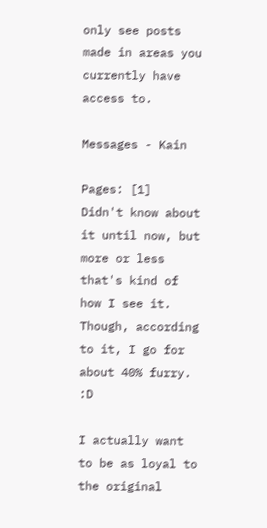only see posts made in areas you currently have access to.

Messages - Kain

Pages: [1]
Didn't know about it until now, but more or less that's kind of how I see it. Though, according to it, I go for about 40% furry. :D

I actually want to be as loyal to the original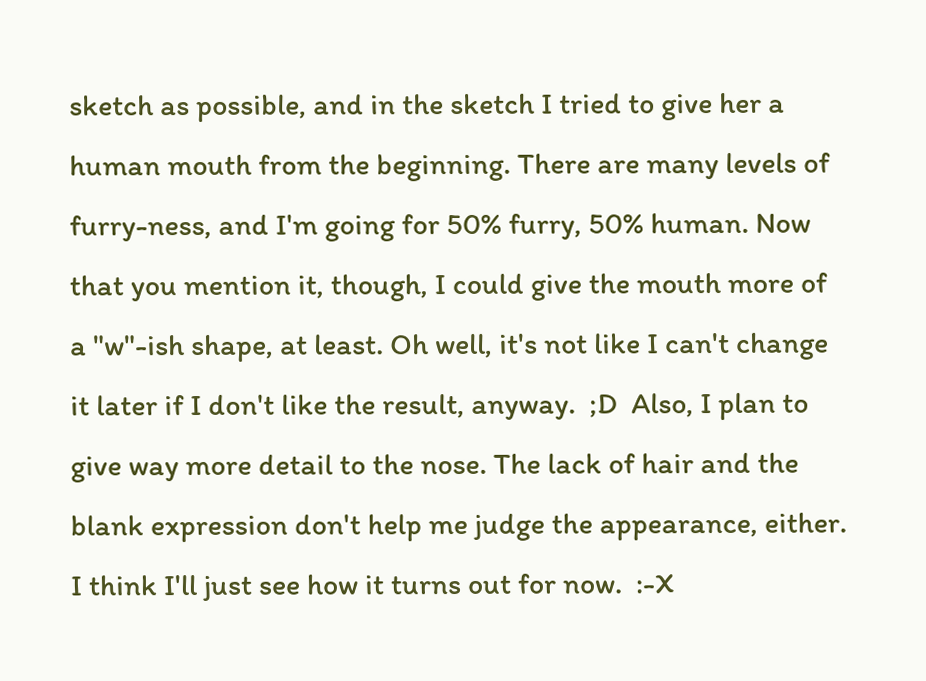sketch as possible, and in the sketch I tried to give her a human mouth from the beginning. There are many levels of furry-ness, and I'm going for 50% furry, 50% human. Now that you mention it, though, I could give the mouth more of a "w"-ish shape, at least. Oh well, it's not like I can't change it later if I don't like the result, anyway.  ;D  Also, I plan to give way more detail to the nose. The lack of hair and the blank expression don't help me judge the appearance, either. I think I'll just see how it turns out for now.  :-X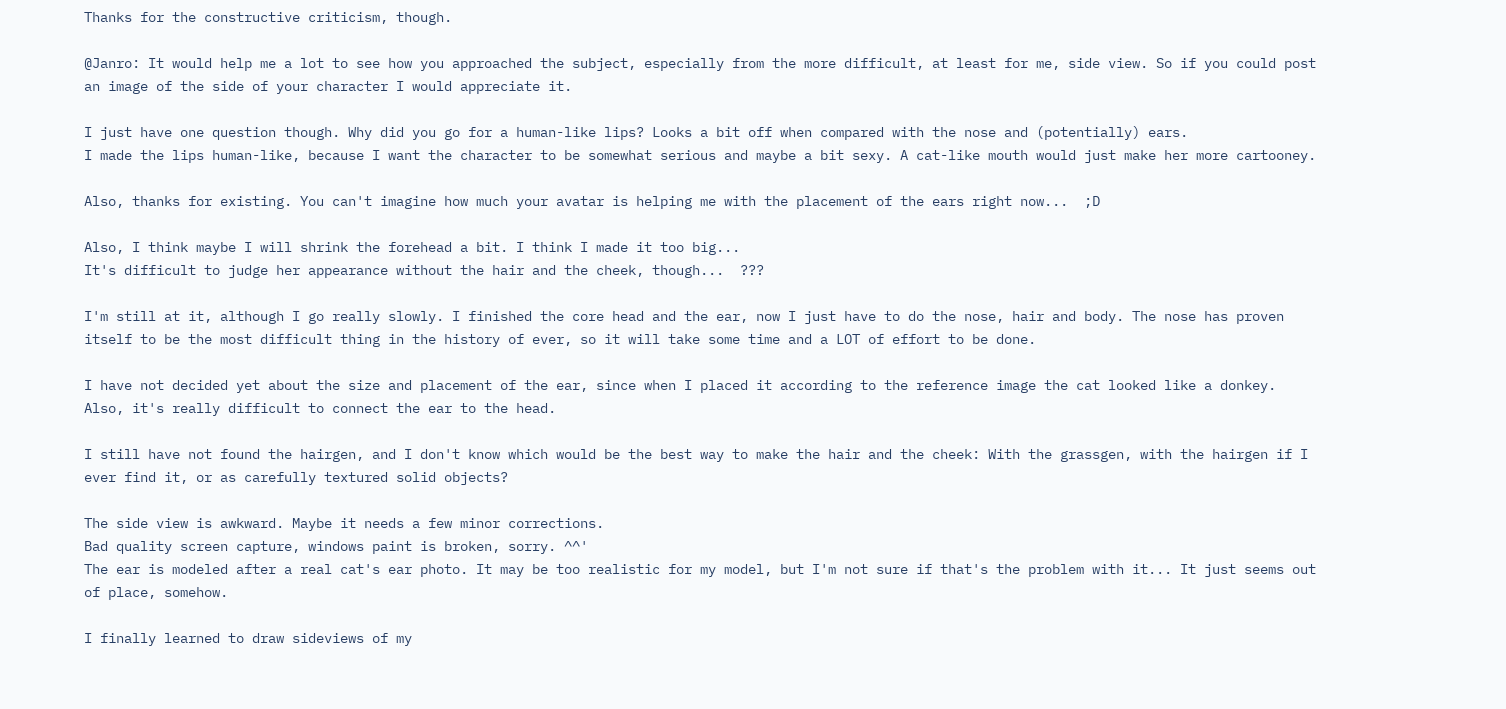Thanks for the constructive criticism, though.

@Janro: It would help me a lot to see how you approached the subject, especially from the more difficult, at least for me, side view. So if you could post an image of the side of your character I would appreciate it.

I just have one question though. Why did you go for a human-like lips? Looks a bit off when compared with the nose and (potentially) ears.
I made the lips human-like, because I want the character to be somewhat serious and maybe a bit sexy. A cat-like mouth would just make her more cartooney.

Also, thanks for existing. You can't imagine how much your avatar is helping me with the placement of the ears right now...  ;D

Also, I think maybe I will shrink the forehead a bit. I think I made it too big...
It's difficult to judge her appearance without the hair and the cheek, though...  ???

I'm still at it, although I go really slowly. I finished the core head and the ear, now I just have to do the nose, hair and body. The nose has proven itself to be the most difficult thing in the history of ever, so it will take some time and a LOT of effort to be done.

I have not decided yet about the size and placement of the ear, since when I placed it according to the reference image the cat looked like a donkey. Also, it's really difficult to connect the ear to the head.

I still have not found the hairgen, and I don't know which would be the best way to make the hair and the cheek: With the grassgen, with the hairgen if I ever find it, or as carefully textured solid objects?

The side view is awkward. Maybe it needs a few minor corrections.
Bad quality screen capture, windows paint is broken, sorry. ^^'
The ear is modeled after a real cat's ear photo. It may be too realistic for my model, but I'm not sure if that's the problem with it... It just seems out of place, somehow.

I finally learned to draw sideviews of my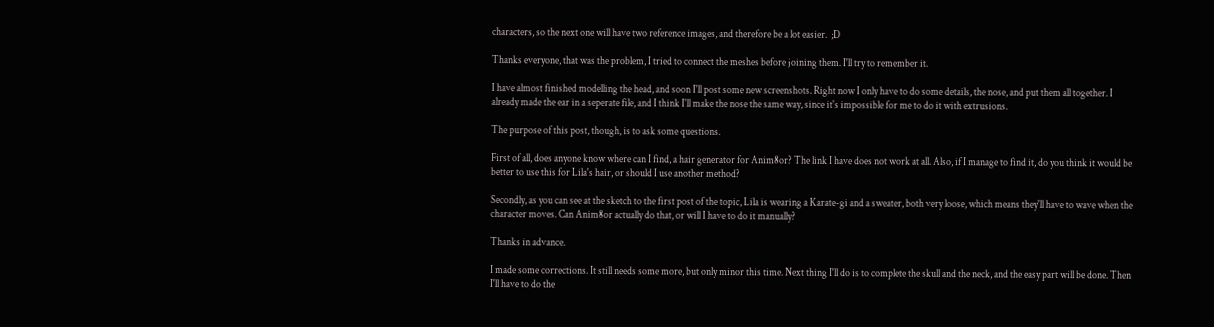characters, so the next one will have two reference images, and therefore be a lot easier.  ;D

Thanks everyone, that was the problem, I tried to connect the meshes before joining them. I'll try to remember it.

I have almost finished modelling the head, and soon I'll post some new screenshots. Right now I only have to do some details, the nose, and put them all together. I already made the ear in a seperate file, and I think I'll make the nose the same way, since it's impossible for me to do it with extrusions.

The purpose of this post, though, is to ask some questions.

First of all, does anyone know where can I find, a hair generator for Anim8or? The link I have does not work at all. Also, if I manage to find it, do you think it would be better to use this for Lila's hair, or should I use another method?

Secondly, as you can see at the sketch to the first post of the topic, Lila is wearing a Karate-gi and a sweater, both very loose, which means they'll have to wave when the character moves. Can Anim8or actually do that, or will I have to do it manually?

Thanks in advance.

I made some corrections. It still needs some more, but only minor this time. Next thing I'll do is to complete the skull and the neck, and the easy part will be done. Then I'll have to do the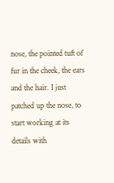nose, the pointed tuft of fur in the cheek, the ears and the hair. I just patched up the nose, to start working at its details with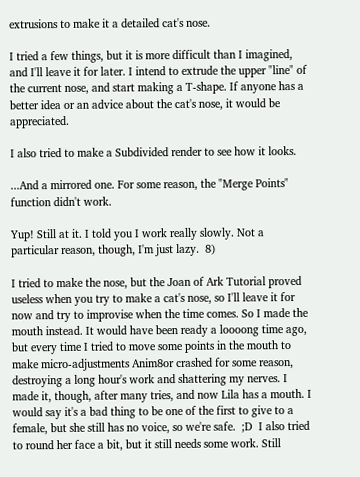extrusions to make it a detailed cat's nose.

I tried a few things, but it is more difficult than I imagined, and I'll leave it for later. I intend to extrude the upper "line" of the current nose, and start making a T-shape. If anyone has a better idea or an advice about the cat's nose, it would be appreciated.

I also tried to make a Subdivided render to see how it looks.

...And a mirrored one. For some reason, the "Merge Points" function didn't work.

Yup! Still at it. I told you I work really slowly. Not a particular reason, though, I'm just lazy.  8)

I tried to make the nose, but the Joan of Ark Tutorial proved useless when you try to make a cat's nose, so I'll leave it for now and try to improvise when the time comes. So I made the mouth instead. It would have been ready a loooong time ago, but every time I tried to move some points in the mouth to make micro-adjustments Anim8or crashed for some reason, destroying a long hour's work and shattering my nerves. I made it, though, after many tries, and now Lila has a mouth. I would say it's a bad thing to be one of the first to give to a female, but she still has no voice, so we're safe.  ;D  I also tried to round her face a bit, but it still needs some work. Still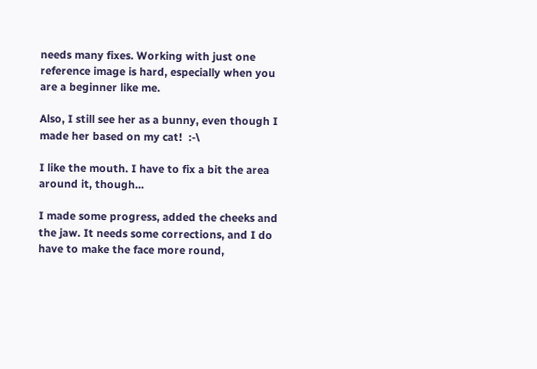needs many fixes. Working with just one reference image is hard, especially when you are a beginner like me.

Also, I still see her as a bunny, even though I made her based on my cat!  :-\

I like the mouth. I have to fix a bit the area around it, though...

I made some progress, added the cheeks and the jaw. It needs some corrections, and I do have to make the face more round,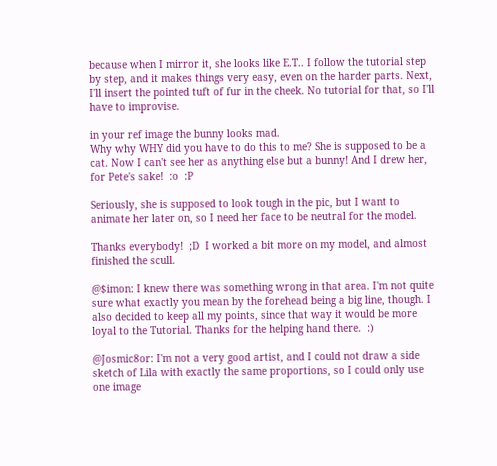because when I mirror it, she looks like E.T.. I follow the tutorial step by step, and it makes things very easy, even on the harder parts. Next, I'll insert the pointed tuft of fur in the cheek. No tutorial for that, so I'll have to improvise.

in your ref image the bunny looks mad.
Why why WHY did you have to do this to me? She is supposed to be a cat. Now I can't see her as anything else but a bunny! And I drew her, for Pete's sake!  :o  :P

Seriously, she is supposed to look tough in the pic, but I want to animate her later on, so I need her face to be neutral for the model.

Thanks everybody!  ;D  I worked a bit more on my model, and almost finished the scull.

@$imon: I knew there was something wrong in that area. I'm not quite sure what exactly you mean by the forehead being a big line, though. I also decided to keep all my points, since that way it would be more loyal to the Tutorial. Thanks for the helping hand there.  :)

@Josmic8or: I'm not a very good artist, and I could not draw a side sketch of Lila with exactly the same proportions, so I could only use one image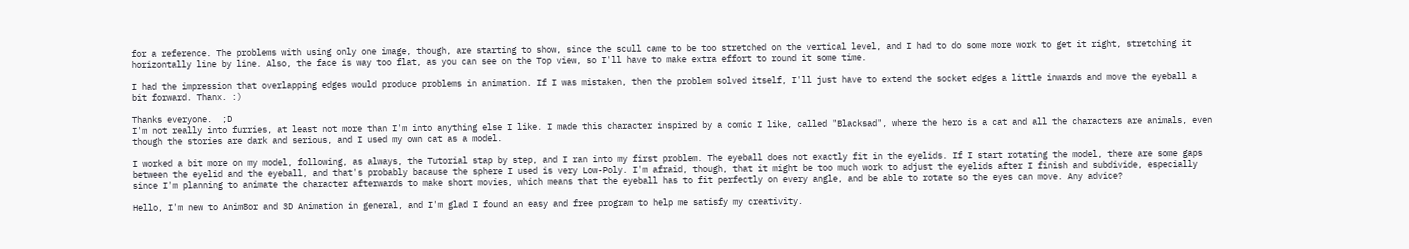for a reference. The problems with using only one image, though, are starting to show, since the scull came to be too stretched on the vertical level, and I had to do some more work to get it right, stretching it horizontally line by line. Also, the face is way too flat, as you can see on the Top view, so I'll have to make extra effort to round it some time.

I had the impression that overlapping edges would produce problems in animation. If I was mistaken, then the problem solved itself, I'll just have to extend the socket edges a little inwards and move the eyeball a bit forward. Thanx. :)

Thanks everyone.  ;D
I'm not really into furries, at least not more than I'm into anything else I like. I made this character inspired by a comic I like, called "Blacksad", where the hero is a cat and all the characters are animals, even though the stories are dark and serious, and I used my own cat as a model.

I worked a bit more on my model, following, as always, the Tutorial stap by step, and I ran into my first problem. The eyeball does not exactly fit in the eyelids. If I start rotating the model, there are some gaps between the eyelid and the eyeball, and that's probably bacause the sphere I used is very Low-Poly. I'm afraid, though, that it might be too much work to adjust the eyelids after I finish and subdivide, especially since I'm planning to animate the character afterwards to make short movies, which means that the eyeball has to fit perfectly on every angle, and be able to rotate so the eyes can move. Any advice?

Hello, I'm new to Anim8or and 3D Animation in general, and I'm glad I found an easy and free program to help me satisfy my creativity.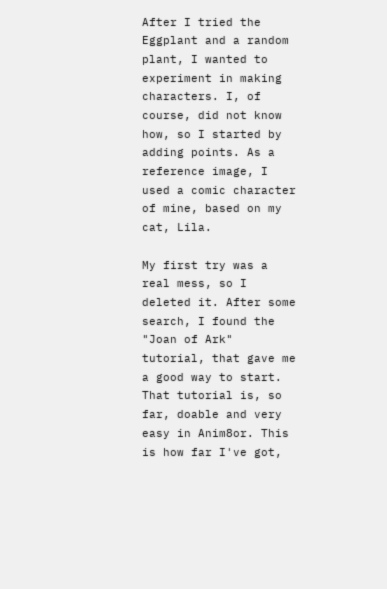After I tried the Eggplant and a random plant, I wanted to experiment in making characters. I, of course, did not know how, so I started by adding points. As a reference image, I used a comic character of mine, based on my cat, Lila.

My first try was a real mess, so I deleted it. After some search, I found the "Joan of Ark" tutorial, that gave me a good way to start. That tutorial is, so far, doable and very easy in Anim8or. This is how far I've got,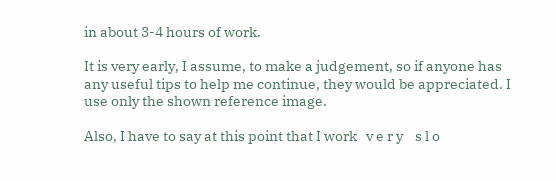in about 3-4 hours of work.

It is very early, I assume, to make a judgement, so if anyone has any useful tips to help me continue, they would be appreciated. I use only the shown reference image.

Also, I have to say at this point that I work   v e r y    s l o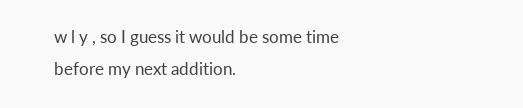w l y , so I guess it would be some time before my next addition.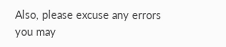Also, please excuse any errors you may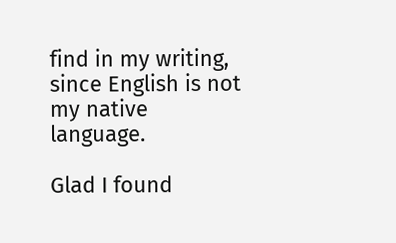find in my writing, since English is not my native language.

Glad I found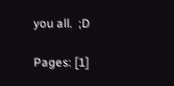you all.  ;D

Pages: [1]